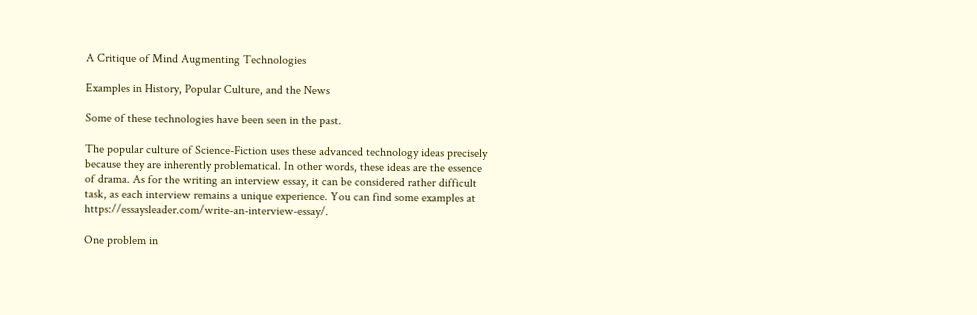A Critique of Mind Augmenting Technologies

Examples in History, Popular Culture, and the News

Some of these technologies have been seen in the past.

The popular culture of Science-Fiction uses these advanced technology ideas precisely because they are inherently problematical. In other words, these ideas are the essence of drama. As for the writing an interview essay, it can be considered rather difficult task, as each interview remains a unique experience. You can find some examples at https://essaysleader.com/write-an-interview-essay/.

One problem in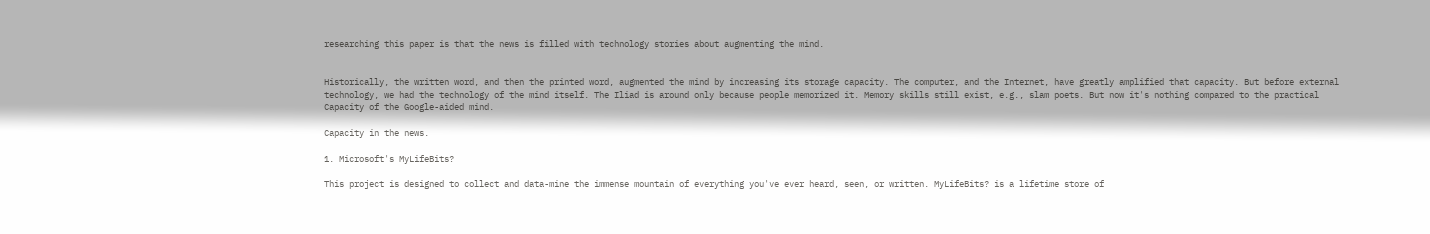researching this paper is that the news is filled with technology stories about augmenting the mind.


Historically, the written word, and then the printed word, augmented the mind by increasing its storage capacity. The computer, and the Internet, have greatly amplified that capacity. But before external technology, we had the technology of the mind itself. The Iliad is around only because people memorized it. Memory skills still exist, e.g., slam poets. But now it's nothing compared to the practical Capacity of the Google-aided mind.

Capacity in the news.

1. Microsoft's MyLifeBits?

This project is designed to collect and data-mine the immense mountain of everything you've ever heard, seen, or written. MyLifeBits? is a lifetime store of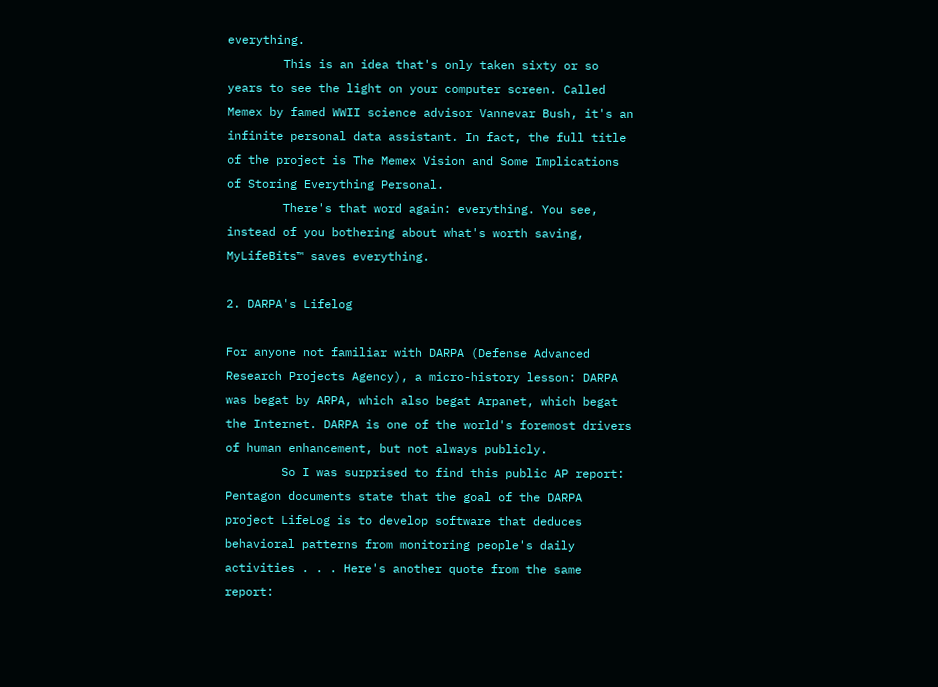everything.
        This is an idea that's only taken sixty or so years to see the light on your computer screen. Called Memex by famed WWII science advisor Vannevar Bush, it's an infinite personal data assistant. In fact, the full title of the project is The Memex Vision and Some Implications of Storing Everything Personal.
        There's that word again: everything. You see, instead of you bothering about what's worth saving, MyLifeBits™ saves everything.

2. DARPA's Lifelog

For anyone not familiar with DARPA (Defense Advanced Research Projects Agency), a micro-history lesson: DARPA was begat by ARPA, which also begat Arpanet, which begat the Internet. DARPA is one of the world's foremost drivers of human enhancement, but not always publicly.
        So I was surprised to find this public AP report: Pentagon documents state that the goal of the DARPA project LifeLog is to develop software that deduces behavioral patterns from monitoring people's daily activities . . . Here's another quote from the same report: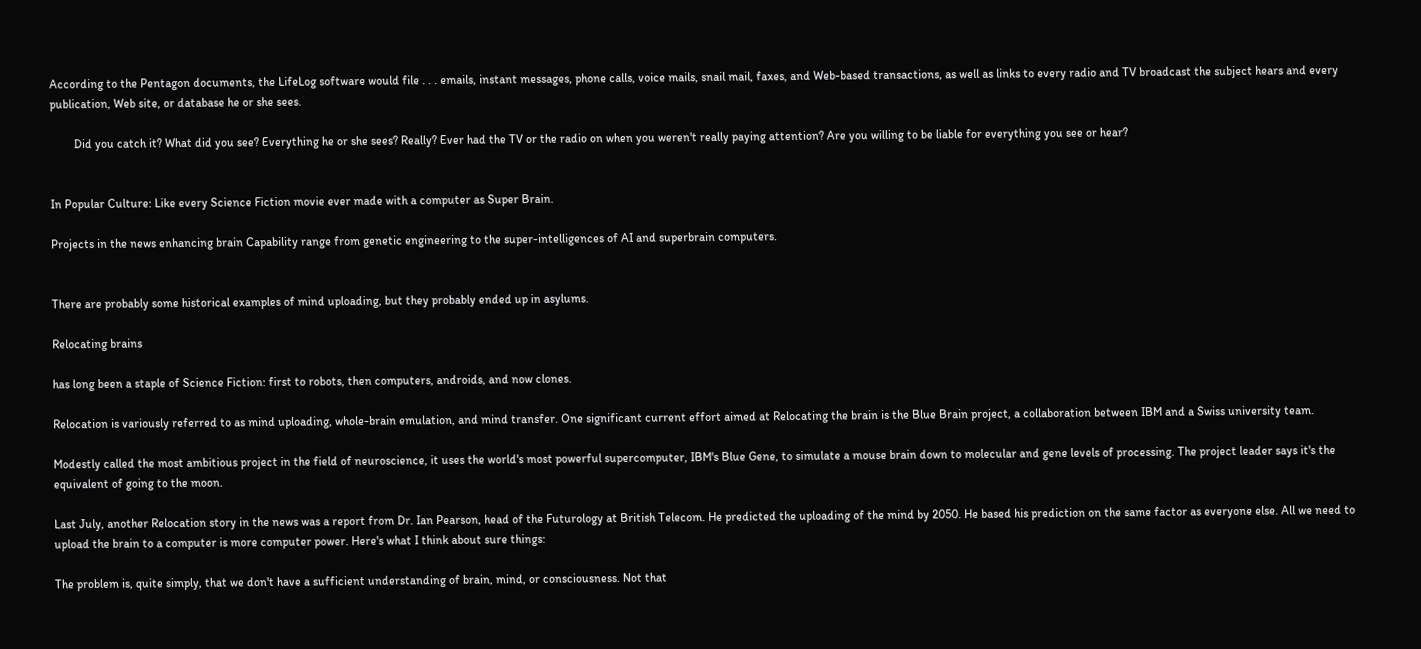According to the Pentagon documents, the LifeLog software would file . . . emails, instant messages, phone calls, voice mails, snail mail, faxes, and Web-based transactions, as well as links to every radio and TV broadcast the subject hears and every publication, Web site, or database he or she sees.

        Did you catch it? What did you see? Everything he or she sees? Really? Ever had the TV or the radio on when you weren't really paying attention? Are you willing to be liable for everything you see or hear?


In Popular Culture: Like every Science Fiction movie ever made with a computer as Super Brain.

Projects in the news enhancing brain Capability range from genetic engineering to the super-intelligences of AI and superbrain computers.


There are probably some historical examples of mind uploading, but they probably ended up in asylums.

Relocating brains

has long been a staple of Science Fiction: first to robots, then computers, androids, and now clones.

Relocation is variously referred to as mind uploading, whole-brain emulation, and mind transfer. One significant current effort aimed at Relocating the brain is the Blue Brain project, a collaboration between IBM and a Swiss university team.

Modestly called the most ambitious project in the field of neuroscience, it uses the world's most powerful supercomputer, IBM's Blue Gene, to simulate a mouse brain down to molecular and gene levels of processing. The project leader says it's the equivalent of going to the moon.

Last July, another Relocation story in the news was a report from Dr. Ian Pearson, head of the Futurology at British Telecom. He predicted the uploading of the mind by 2050. He based his prediction on the same factor as everyone else. All we need to upload the brain to a computer is more computer power. Here's what I think about sure things:

The problem is, quite simply, that we don't have a sufficient understanding of brain, mind, or consciousness. Not that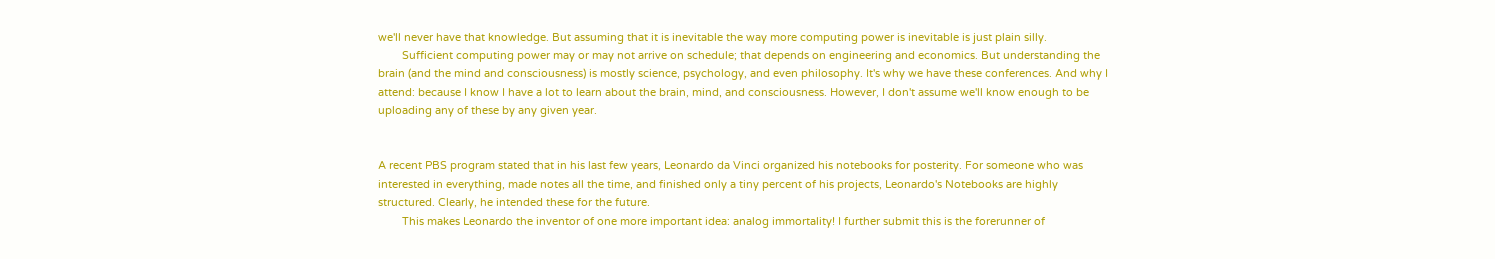we'll never have that knowledge. But assuming that it is inevitable the way more computing power is inevitable is just plain silly.
        Sufficient computing power may or may not arrive on schedule; that depends on engineering and economics. But understanding the brain (and the mind and consciousness) is mostly science, psychology, and even philosophy. It's why we have these conferences. And why I attend: because I know I have a lot to learn about the brain, mind, and consciousness. However, I don't assume we'll know enough to be uploading any of these by any given year.


A recent PBS program stated that in his last few years, Leonardo da Vinci organized his notebooks for posterity. For someone who was interested in everything, made notes all the time, and finished only a tiny percent of his projects, Leonardo's Notebooks are highly structured. Clearly, he intended these for the future.
        This makes Leonardo the inventor of one more important idea: analog immortality! I further submit this is the forerunner of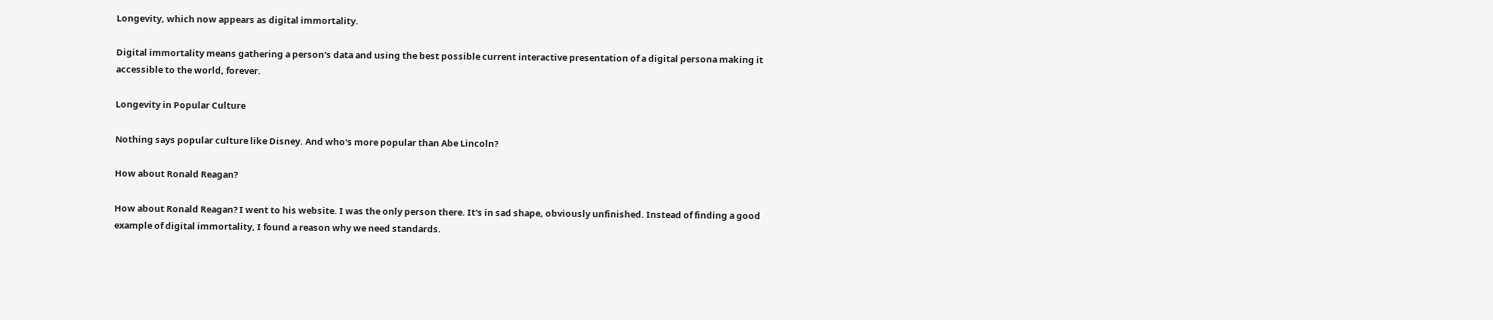Longevity, which now appears as digital immortality.

Digital immortality means gathering a person's data and using the best possible current interactive presentation of a digital persona making it accessible to the world, forever.

Longevity in Popular Culture

Nothing says popular culture like Disney. And who's more popular than Abe Lincoln?

How about Ronald Reagan?

How about Ronald Reagan? I went to his website. I was the only person there. It's in sad shape, obviously unfinished. Instead of finding a good example of digital immortality, I found a reason why we need standards.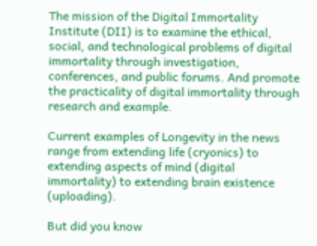The mission of the Digital Immortality Institute (DII) is to examine the ethical, social, and technological problems of digital immortality through investigation, conferences, and public forums. And promote the practicality of digital immortality through research and example.

Current examples of Longevity in the news range from extending life (cryonics) to extending aspects of mind (digital immortality) to extending brain existence (uploading).

But did you know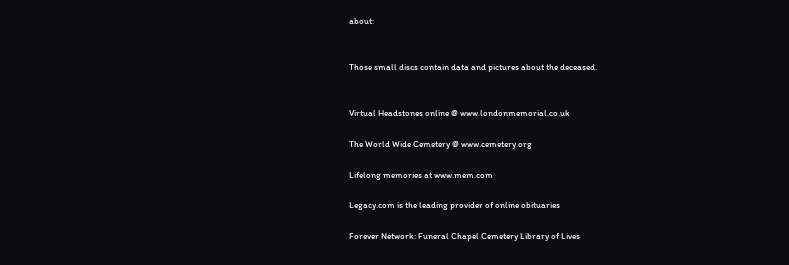about:


Those small discs contain data and pictures about the deceased.


Virtual Headstones online @ www.londonmemorial.co.uk

The World Wide Cemetery @ www.cemetery.org

Lifelong memories at www.mem.com

Legacy.com is the leading provider of online obituaries

Forever Network: Funeral Chapel Cemetery Library of Lives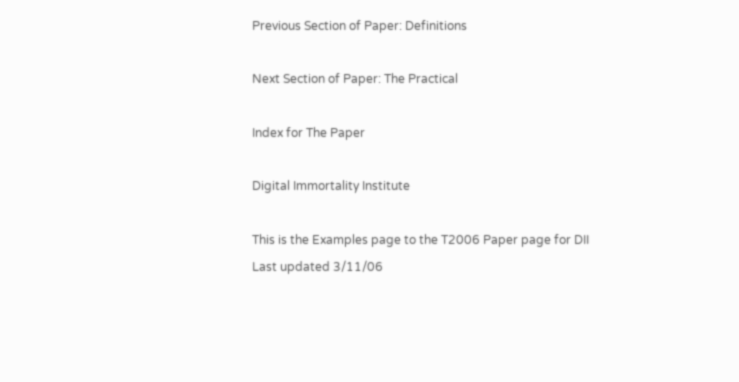Previous Section of Paper: Definitions

Next Section of Paper: The Practical

Index for The Paper

Digital Immortality Institute

This is the Examples page to the T2006 Paper page for DII
Last updated 3/11/06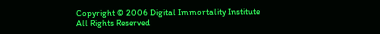Copyright © 2006 Digital Immortality Institute
All Rights Reserved